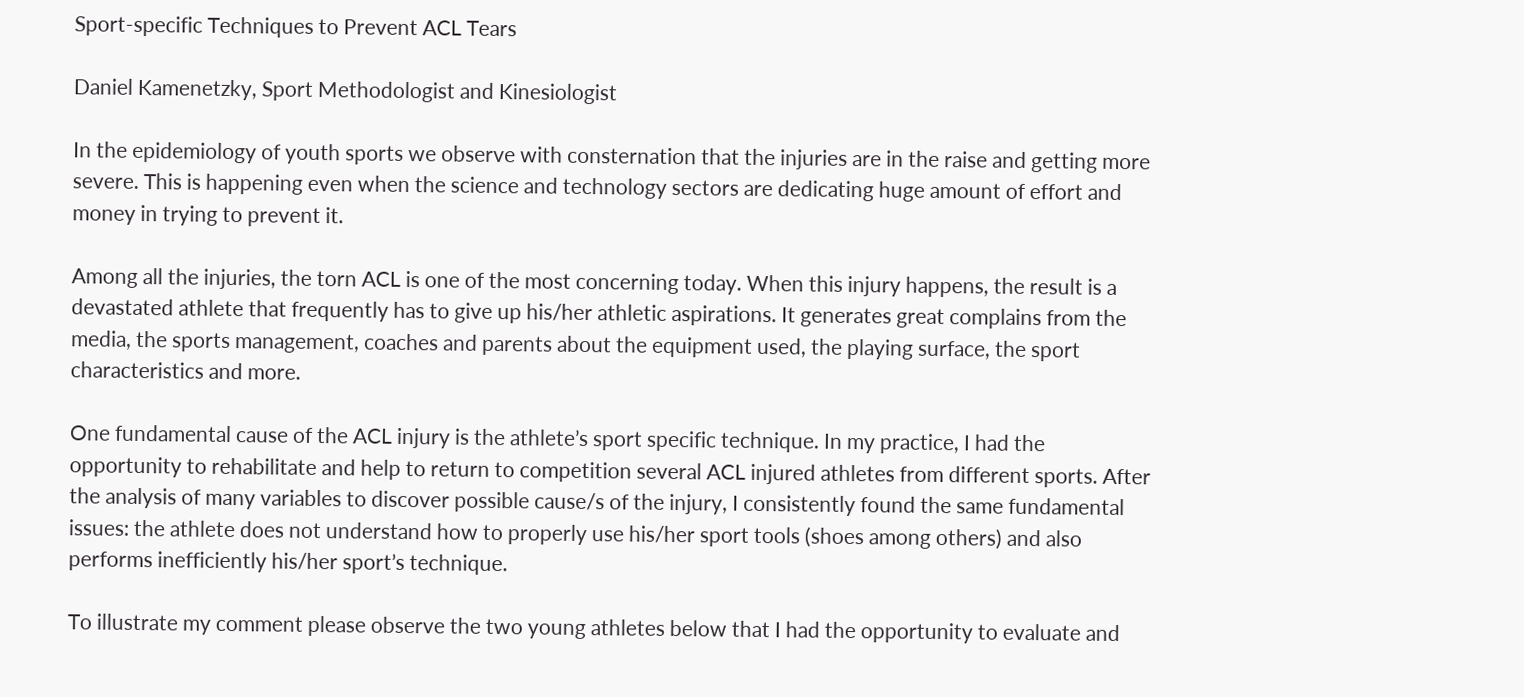Sport-specific Techniques to Prevent ACL Tears

Daniel Kamenetzky, Sport Methodologist and Kinesiologist

In the epidemiology of youth sports we observe with consternation that the injuries are in the raise and getting more severe. This is happening even when the science and technology sectors are dedicating huge amount of effort and money in trying to prevent it.

Among all the injuries, the torn ACL is one of the most concerning today. When this injury happens, the result is a devastated athlete that frequently has to give up his/her athletic aspirations. It generates great complains from the media, the sports management, coaches and parents about the equipment used, the playing surface, the sport characteristics and more.

One fundamental cause of the ACL injury is the athlete’s sport specific technique. In my practice, I had the opportunity to rehabilitate and help to return to competition several ACL injured athletes from different sports. After the analysis of many variables to discover possible cause/s of the injury, I consistently found the same fundamental issues: the athlete does not understand how to properly use his/her sport tools (shoes among others) and also performs inefficiently his/her sport’s technique.

To illustrate my comment please observe the two young athletes below that I had the opportunity to evaluate and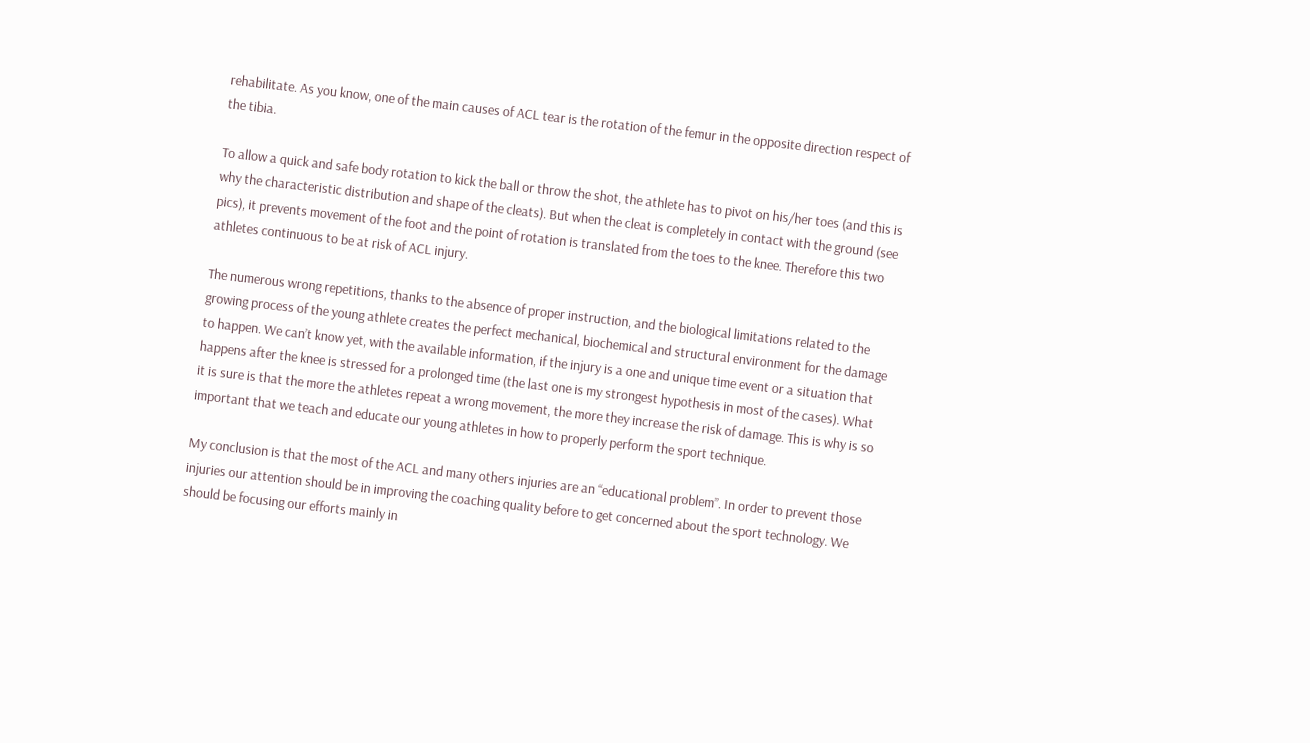rehabilitate. As you know, one of the main causes of ACL tear is the rotation of the femur in the opposite direction respect of the tibia.

To allow a quick and safe body rotation to kick the ball or throw the shot, the athlete has to pivot on his/her toes (and this is why the characteristic distribution and shape of the cleats). But when the cleat is completely in contact with the ground (see pics), it prevents movement of the foot and the point of rotation is translated from the toes to the knee. Therefore this two athletes continuous to be at risk of ACL injury.

The numerous wrong repetitions, thanks to the absence of proper instruction, and the biological limitations related to the growing process of the young athlete creates the perfect mechanical, biochemical and structural environment for the damage to happen. We can’t know yet, with the available information, if the injury is a one and unique time event or a situation that happens after the knee is stressed for a prolonged time (the last one is my strongest hypothesis in most of the cases). What it is sure is that the more the athletes repeat a wrong movement, the more they increase the risk of damage. This is why is so important that we teach and educate our young athletes in how to properly perform the sport technique.

My conclusion is that the most of the ACL and many others injuries are an “educational problem”. In order to prevent those injuries our attention should be in improving the coaching quality before to get concerned about the sport technology. We should be focusing our efforts mainly in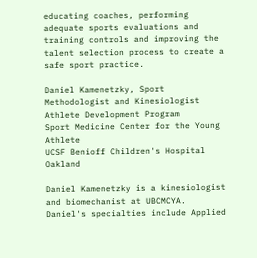educating coaches, performing adequate sports evaluations and training controls and improving the talent selection process to create a safe sport practice.

Daniel Kamenetzky, Sport Methodologist and Kinesiologist
Athlete Development Program
Sport Medicine Center for the Young Athlete
UCSF Benioff Children's Hospital Oakland

Daniel Kamenetzky is a kinesiologist and biomechanist at UBCMCYA. Daniel's specialties include Applied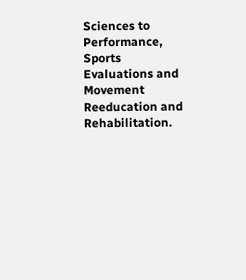Sciences to Performance, Sports Evaluations and Movement Reeducation and Rehabilitation.